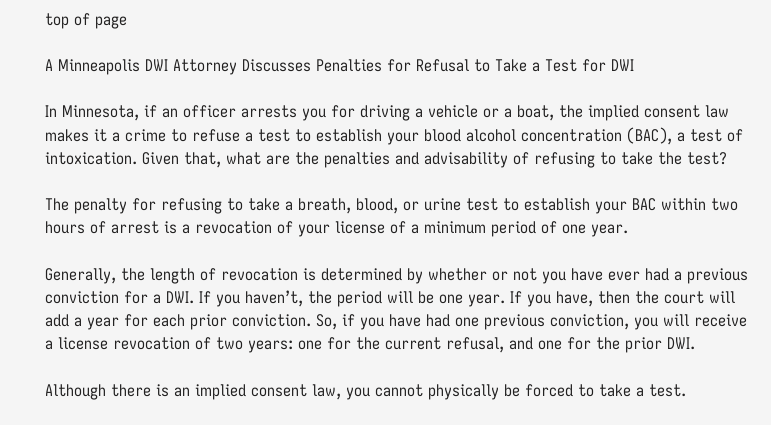top of page

A Minneapolis DWI Attorney Discusses Penalties for Refusal to Take a Test for DWI

In Minnesota, if an officer arrests you for driving a vehicle or a boat, the implied consent law makes it a crime to refuse a test to establish your blood alcohol concentration (BAC), a test of intoxication. Given that, what are the penalties and advisability of refusing to take the test?

The penalty for refusing to take a breath, blood, or urine test to establish your BAC within two hours of arrest is a revocation of your license of a minimum period of one year.

Generally, the length of revocation is determined by whether or not you have ever had a previous conviction for a DWI. If you haven’t, the period will be one year. If you have, then the court will add a year for each prior conviction. So, if you have had one previous conviction, you will receive a license revocation of two years: one for the current refusal, and one for the prior DWI.

Although there is an implied consent law, you cannot physically be forced to take a test.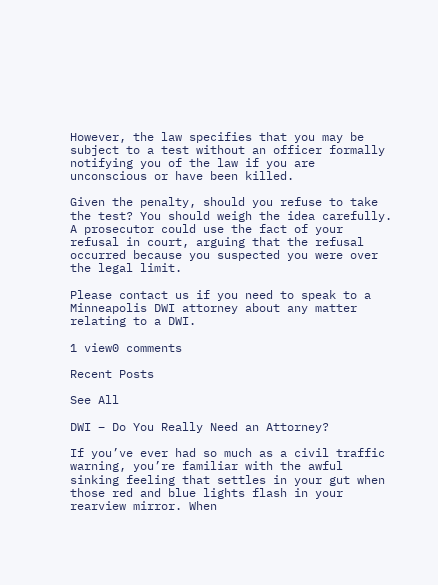However, the law specifies that you may be subject to a test without an officer formally notifying you of the law if you are unconscious or have been killed.

Given the penalty, should you refuse to take the test? You should weigh the idea carefully. A prosecutor could use the fact of your refusal in court, arguing that the refusal occurred because you suspected you were over the legal limit.

Please contact us if you need to speak to a Minneapolis DWI attorney about any matter relating to a DWI.

1 view0 comments

Recent Posts

See All

DWI – Do You Really Need an Attorney?

If you’ve ever had so much as a civil traffic warning, you’re familiar with the awful sinking feeling that settles in your gut when those red and blue lights flash in your rearview mirror. When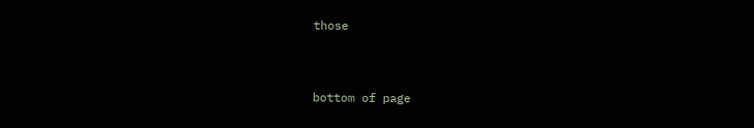those


bottom of page